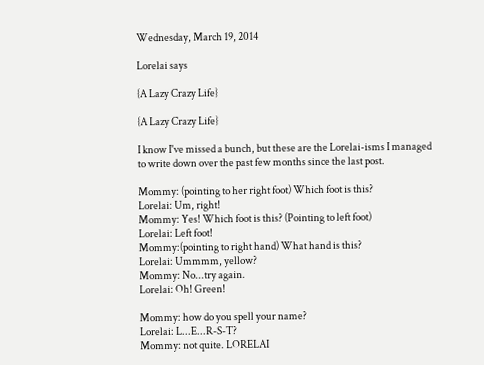Wednesday, March 19, 2014

Lorelai says

{A Lazy Crazy Life}

{A Lazy Crazy Life}

I know I've missed a bunch, but these are the Lorelai-isms I managed to write down over the past few months since the last post.

Mommy: (pointing to her right foot) Which foot is this?
Lorelai: Um, right!
Mommy: Yes! Which foot is this? (Pointing to left foot)
Lorelai: Left foot!
Mommy:(pointing to right hand) What hand is this?
Lorelai: Ummmm, yellow?
Mommy: No...try again.
Lorelai: Oh! Green!

Mommy: how do you spell your name?
Lorelai: L...E...R-S-T?
Mommy: not quite. LORELAI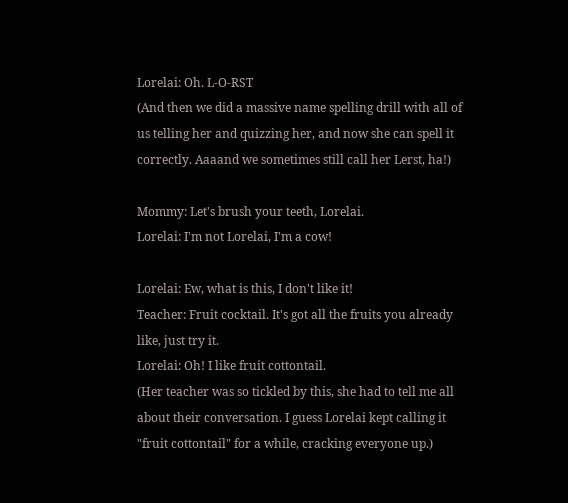Lorelai: Oh. L-O-RST
(And then we did a massive name spelling drill with all of us telling her and quizzing her, and now she can spell it correctly. Aaaand we sometimes still call her Lerst, ha!)

Mommy: Let's brush your teeth, Lorelai.
Lorelai: I'm not Lorelai, I'm a cow!

Lorelai: Ew, what is this, I don't like it!
Teacher: Fruit cocktail. It's got all the fruits you already like, just try it.
Lorelai: Oh! I like fruit cottontail.
(Her teacher was so tickled by this, she had to tell me all about their conversation. I guess Lorelai kept calling it "fruit cottontail" for a while, cracking everyone up.)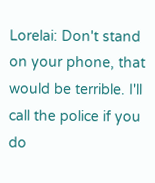Lorelai: Don't stand on your phone, that would be terrible. I'll call the police if you do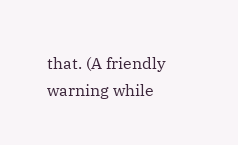that. (A friendly warning while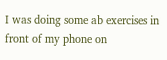I was doing some ab exercises in front of my phone on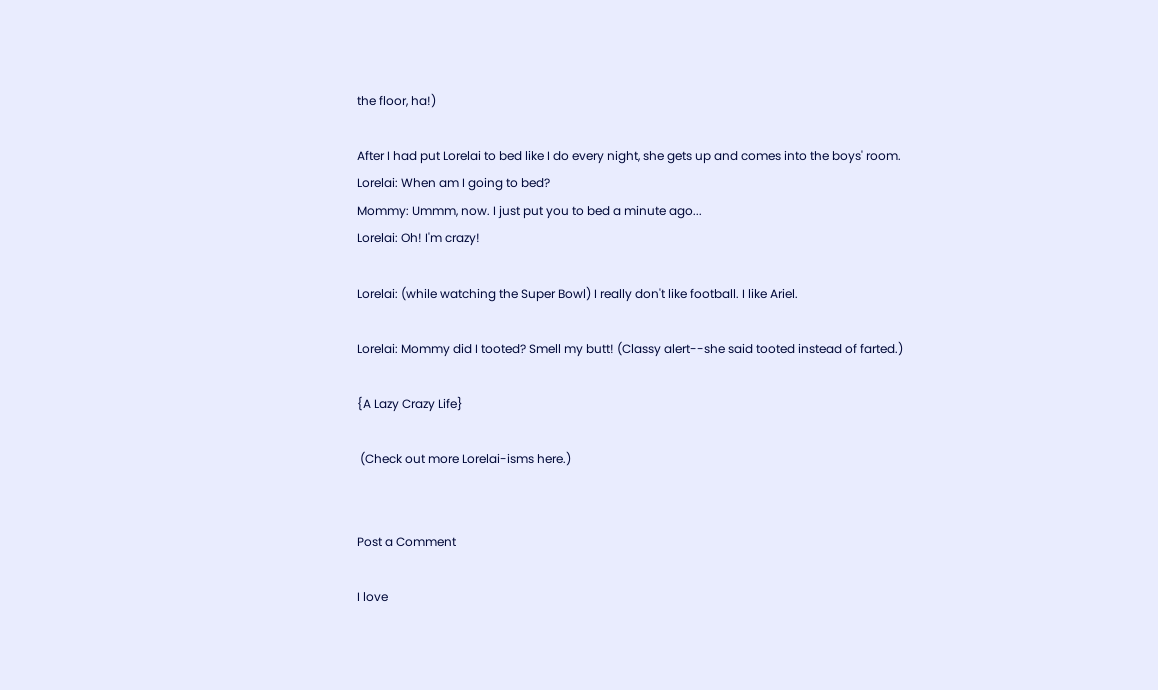the floor, ha!)

After I had put Lorelai to bed like I do every night, she gets up and comes into the boys' room.
Lorelai: When am I going to bed?
Mommy: Ummm, now. I just put you to bed a minute ago...
Lorelai: Oh! I'm crazy!

Lorelai: (while watching the Super Bowl) I really don't like football. I like Ariel.

Lorelai: Mommy did I tooted? Smell my butt! (Classy alert--she said tooted instead of farted.)

{A Lazy Crazy Life}

 (Check out more Lorelai-isms here.)


Post a Comment

I love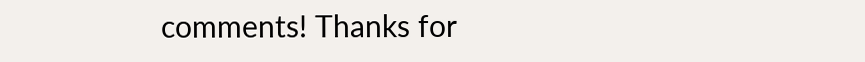comments! Thanks for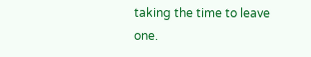taking the time to leave one.